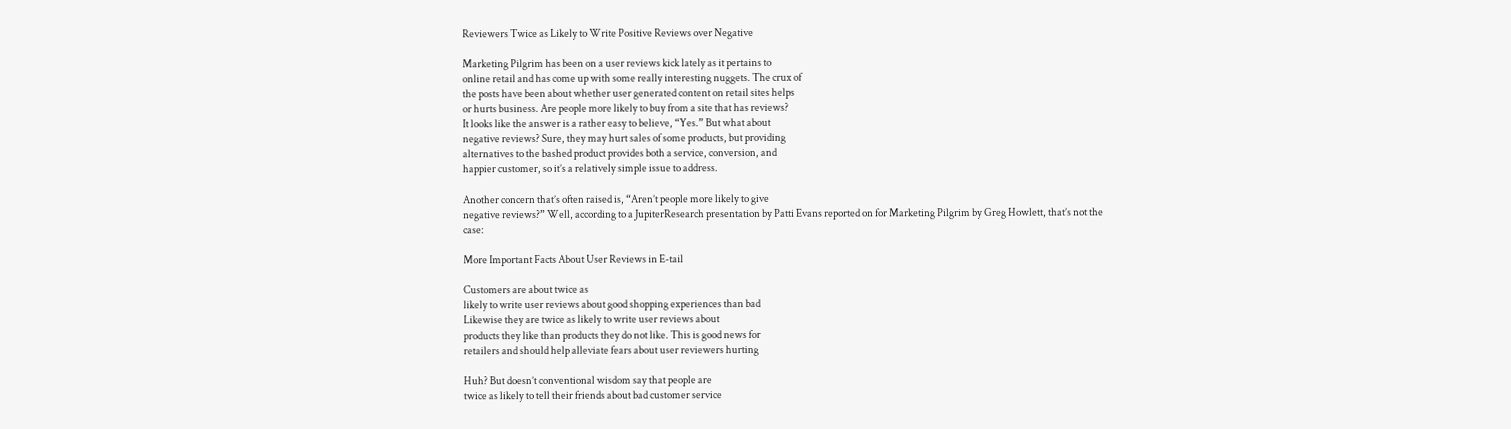Reviewers Twice as Likely to Write Positive Reviews over Negative

Marketing Pilgrim has been on a user reviews kick lately as it pertains to
online retail and has come up with some really interesting nuggets. The crux of
the posts have been about whether user generated content on retail sites helps
or hurts business. Are people more likely to buy from a site that has reviews?
It looks like the answer is a rather easy to believe, “Yes.” But what about
negative reviews? Sure, they may hurt sales of some products, but providing
alternatives to the bashed product provides both a service, conversion, and
happier customer, so it’s a relatively simple issue to address.

Another concern that’s often raised is, “Aren’t people more likely to give
negative reviews?” Well, according to a JupiterResearch presentation by Patti Evans reported on for Marketing Pilgrim by Greg Howlett, that’s not the case:

More Important Facts About User Reviews in E-tail

Customers are about twice as
likely to write user reviews about good shopping experiences than bad
Likewise they are twice as likely to write user reviews about
products they like than products they do not like. This is good news for
retailers and should help alleviate fears about user reviewers hurting

Huh? But doesn’t conventional wisdom say that people are
twice as likely to tell their friends about bad customer service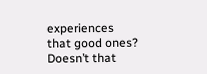experiences
that good ones? Doesn’t that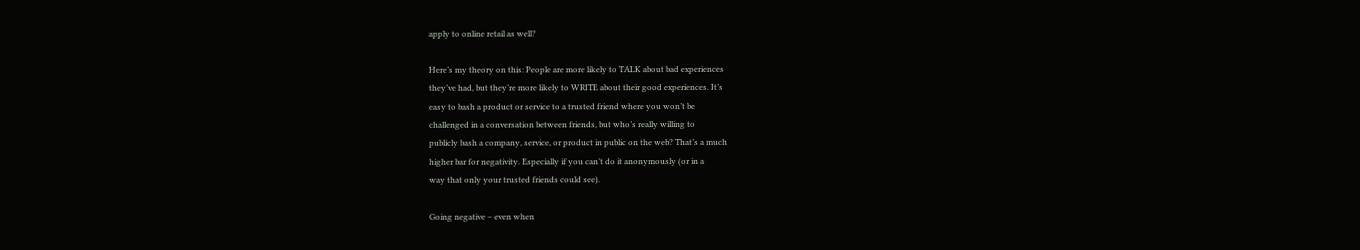apply to online retail as well?

Here’s my theory on this: People are more likely to TALK about bad experiences
they’ve had, but they’re more likely to WRITE about their good experiences. It’s
easy to bash a product or service to a trusted friend where you won’t be
challenged in a conversation between friends, but who’s really willing to
publicly bash a company, service, or product in public on the web? That’s a much
higher bar for negativity. Especially if you can’t do it anonymously (or in a
way that only your trusted friends could see).

Going negative – even when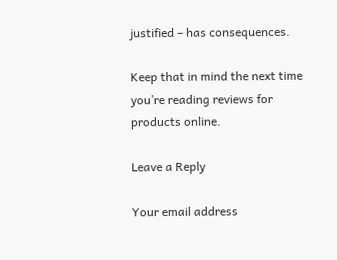justified – has consequences.

Keep that in mind the next time you’re reading reviews for products online.

Leave a Reply

Your email address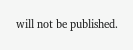will not be published.